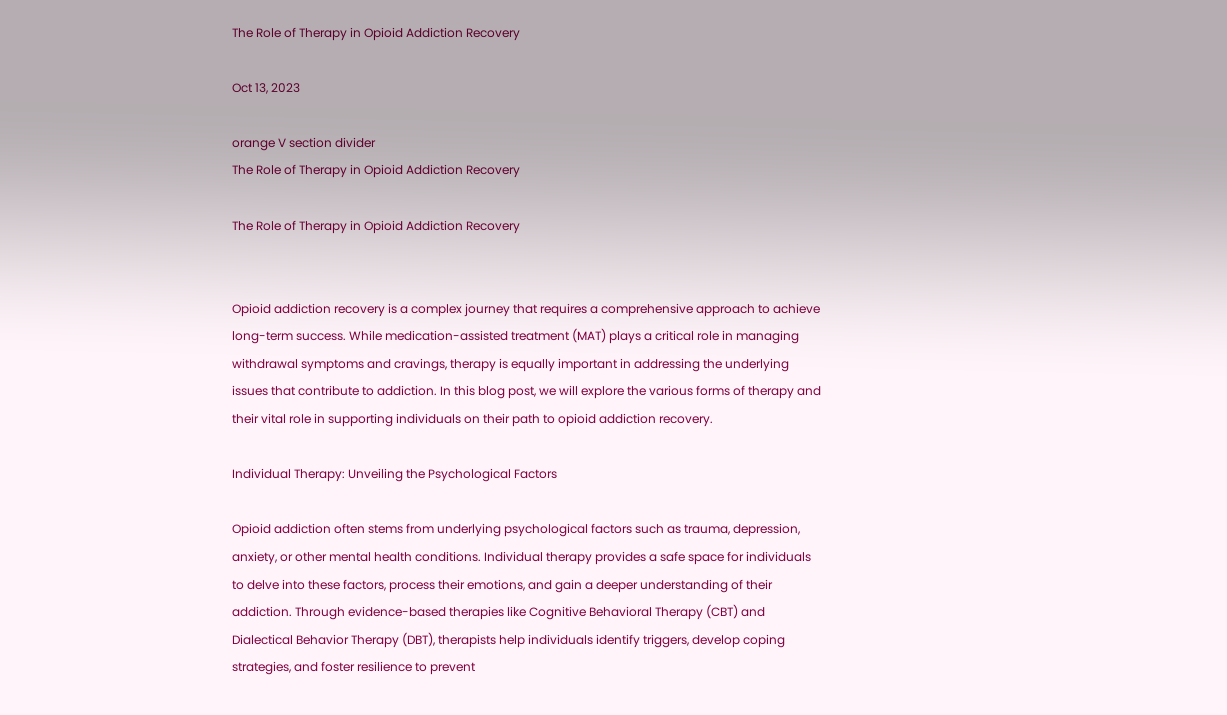The Role of Therapy in Opioid Addiction Recovery

Oct 13, 2023

orange V section divider
The Role of Therapy in Opioid Addiction Recovery

The Role of Therapy in Opioid Addiction Recovery


Opioid addiction recovery is a complex journey that requires a comprehensive approach to achieve long-term success. While medication-assisted treatment (MAT) plays a critical role in managing withdrawal symptoms and cravings, therapy is equally important in addressing the underlying issues that contribute to addiction. In this blog post, we will explore the various forms of therapy and their vital role in supporting individuals on their path to opioid addiction recovery.

Individual Therapy: Unveiling the Psychological Factors

Opioid addiction often stems from underlying psychological factors such as trauma, depression, anxiety, or other mental health conditions. Individual therapy provides a safe space for individuals to delve into these factors, process their emotions, and gain a deeper understanding of their addiction. Through evidence-based therapies like Cognitive Behavioral Therapy (CBT) and Dialectical Behavior Therapy (DBT), therapists help individuals identify triggers, develop coping strategies, and foster resilience to prevent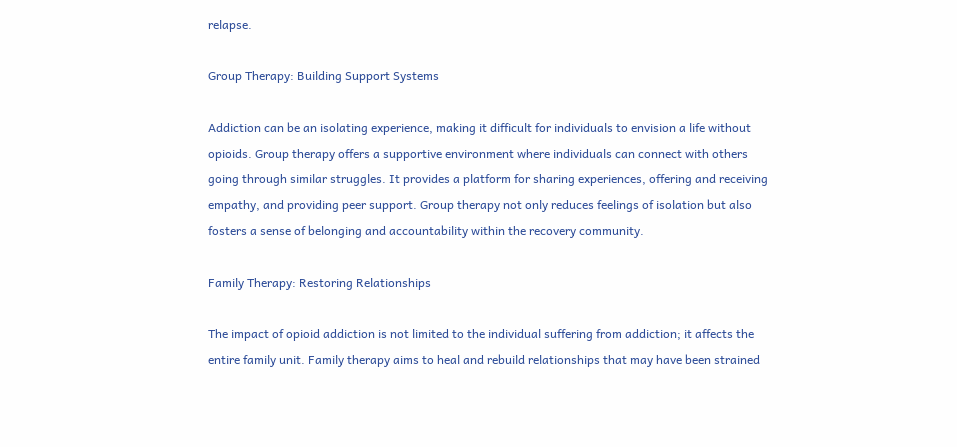relapse.

Group Therapy: Building Support Systems

Addiction can be an isolating experience, making it difficult for individuals to envision a life without opioids. Group therapy offers a supportive environment where individuals can connect with others going through similar struggles. It provides a platform for sharing experiences, offering and receiving empathy, and providing peer support. Group therapy not only reduces feelings of isolation but also fosters a sense of belonging and accountability within the recovery community.

Family Therapy: Restoring Relationships

The impact of opioid addiction is not limited to the individual suffering from addiction; it affects the entire family unit. Family therapy aims to heal and rebuild relationships that may have been strained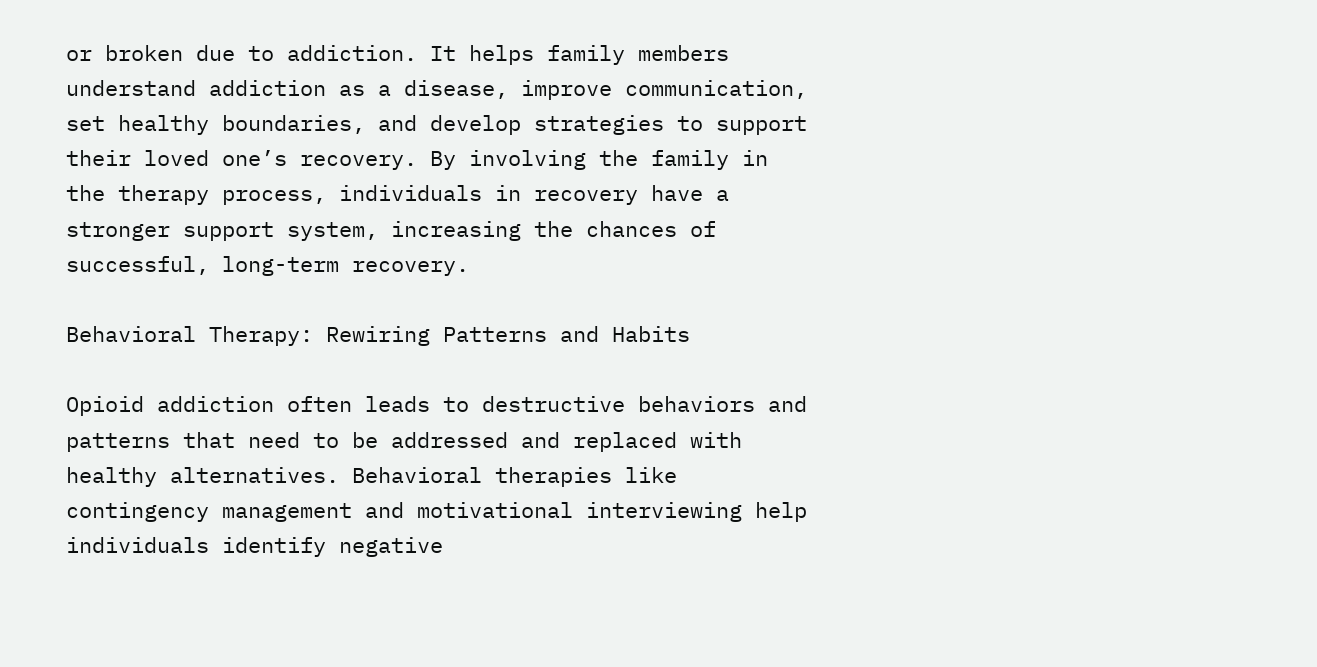or broken due to addiction. It helps family members understand addiction as a disease, improve communication, set healthy boundaries, and develop strategies to support their loved one’s recovery. By involving the family in the therapy process, individuals in recovery have a stronger support system, increasing the chances of successful, long-term recovery.

Behavioral Therapy: Rewiring Patterns and Habits

Opioid addiction often leads to destructive behaviors and patterns that need to be addressed and replaced with healthy alternatives. Behavioral therapies like contingency management and motivational interviewing help individuals identify negative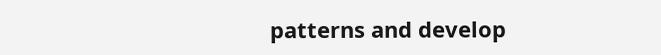patterns and develop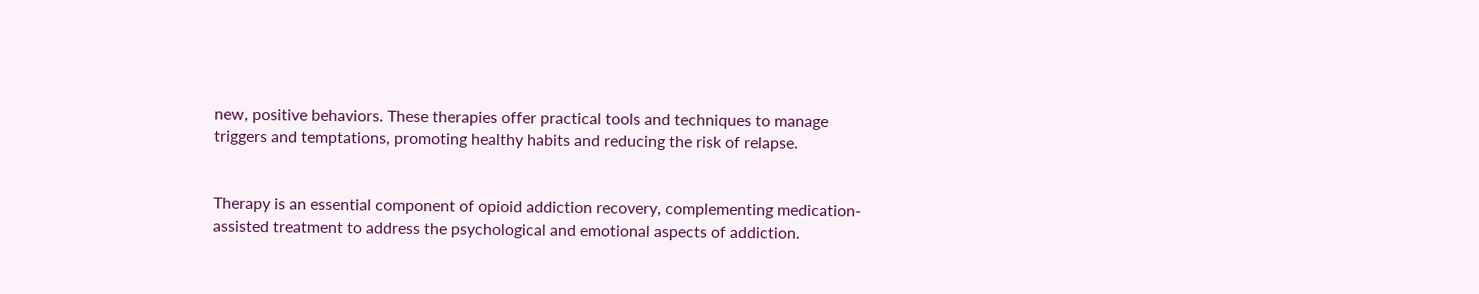new, positive behaviors. These therapies offer practical tools and techniques to manage triggers and temptations, promoting healthy habits and reducing the risk of relapse.


Therapy is an essential component of opioid addiction recovery, complementing medication-assisted treatment to address the psychological and emotional aspects of addiction.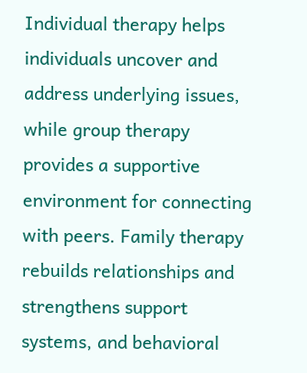Individual therapy helps individuals uncover and address underlying issues, while group therapy provides a supportive environment for connecting with peers. Family therapy rebuilds relationships and strengthens support systems, and behavioral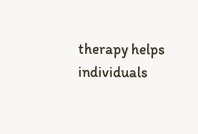therapy helps individuals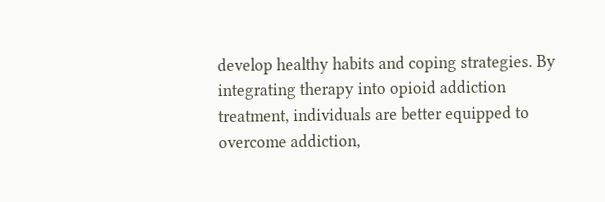develop healthy habits and coping strategies. By integrating therapy into opioid addiction treatment, individuals are better equipped to overcome addiction,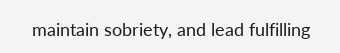maintain sobriety, and lead fulfilling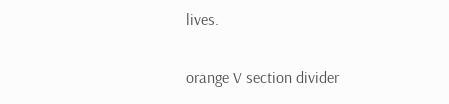lives.


orange V section divider